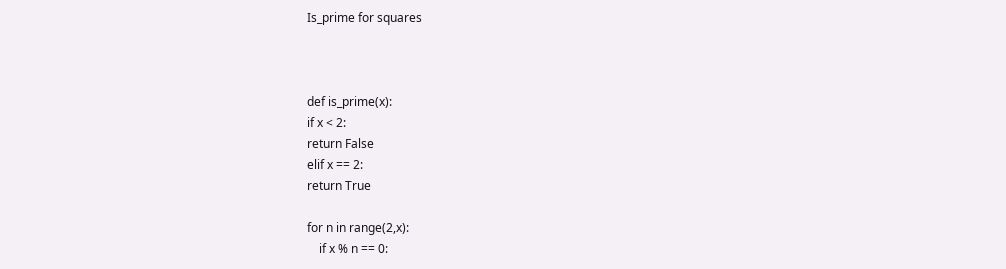Is_prime for squares



def is_prime(x):
if x < 2:
return False
elif x == 2:
return True

for n in range(2,x):
    if x % n == 0: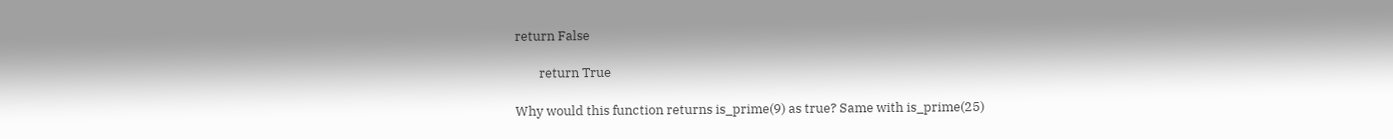return False

        return True

Why would this function returns is_prime(9) as true? Same with is_prime(25)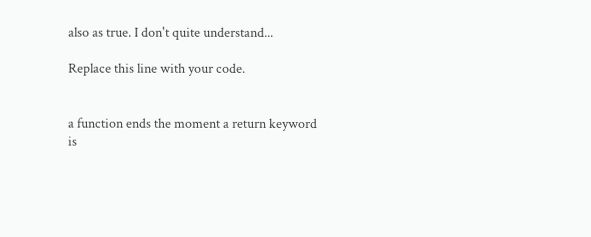also as true. I don't quite understand...

Replace this line with your code.


a function ends the moment a return keyword is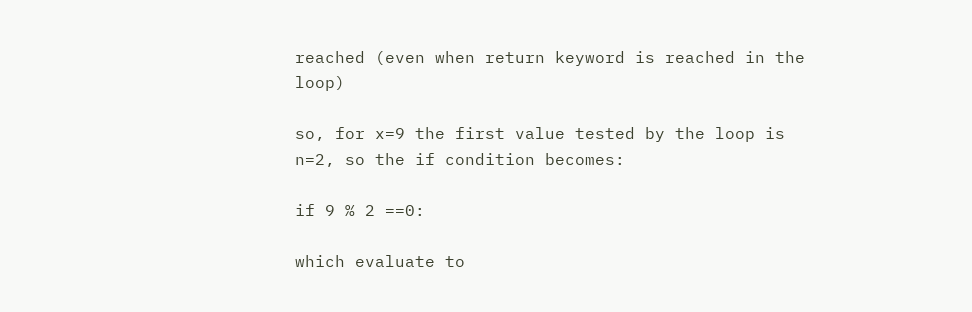reached (even when return keyword is reached in the loop)

so, for x=9 the first value tested by the loop is n=2, so the if condition becomes:

if 9 % 2 ==0:

which evaluate to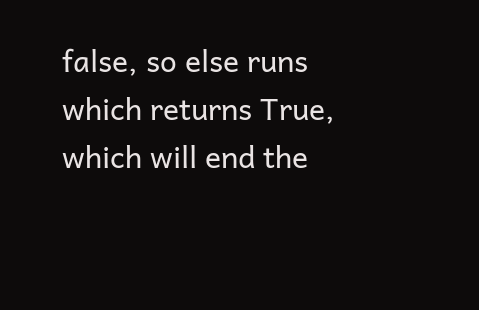false, so else runs which returns True, which will end the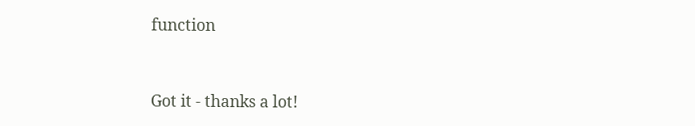function


Got it - thanks a lot!